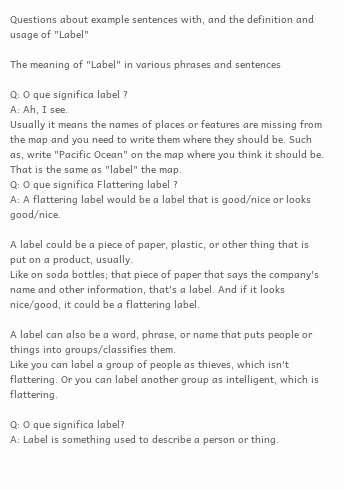Questions about example sentences with, and the definition and usage of "Label"

The meaning of "Label" in various phrases and sentences

Q: O que significa label ?
A: Ah, I see.
Usually it means the names of places or features are missing from the map and you need to write them where they should be. Such as, write "Pacific Ocean" on the map where you think it should be.
That is the same as "label" the map.
Q: O que significa Flattering label ?
A: A flattering label would be a label that is good/nice or looks good/nice.

A label could be a piece of paper, plastic, or other thing that is put on a product, usually.
Like on soda bottles; that piece of paper that says the company's name and other information, that's a label. And if it looks nice/good, it could be a flattering label.

A label can also be a word, phrase, or name that puts people or things into groups/classifies them.
Like you can label a group of people as thieves, which isn't flattering. Or you can label another group as intelligent, which is flattering.

Q: O que significa label?
A: Label is something used to describe a person or thing.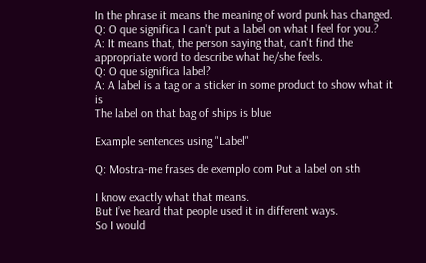In the phrase it means the meaning of word punk has changed.
Q: O que significa I can't put a label on what I feel for you.?
A: It means that, the person saying that, can't find the appropriate word to describe what he/she feels.
Q: O que significa label?
A: A label is a tag or a sticker in some product to show what it is
The label on that bag of ships is blue

Example sentences using "Label"

Q: Mostra-me frases de exemplo com Put a label on sth

I know exactly what that means.
But I’ve heard that people used it in different ways.
So I would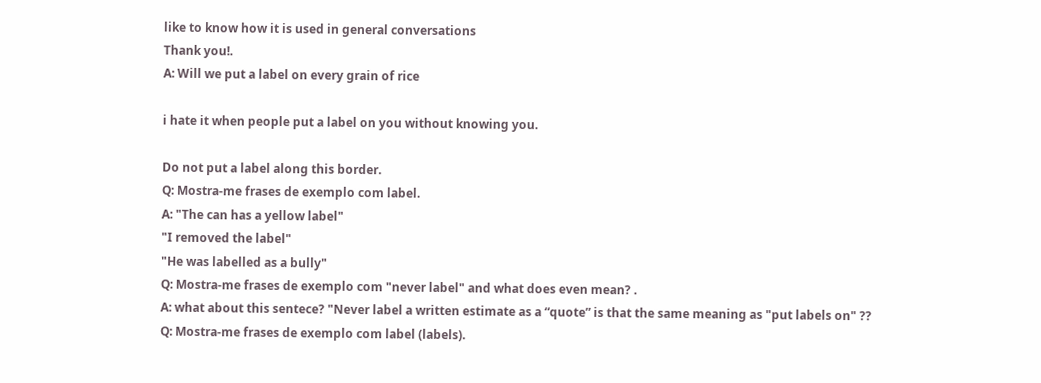like to know how it is used in general conversations
Thank you!.
A: Will we put a label on every grain of rice

i hate it when people put a label on you without knowing you.

Do not put a label along this border.
Q: Mostra-me frases de exemplo com label.
A: "The can has a yellow label"
"I removed the label"
"He was labelled as a bully"
Q: Mostra-me frases de exemplo com "never label" and what does even mean? .
A: what about this sentece? "Never label a written estimate as a “quote” is that the same meaning as "put labels on" ??
Q: Mostra-me frases de exemplo com label (labels).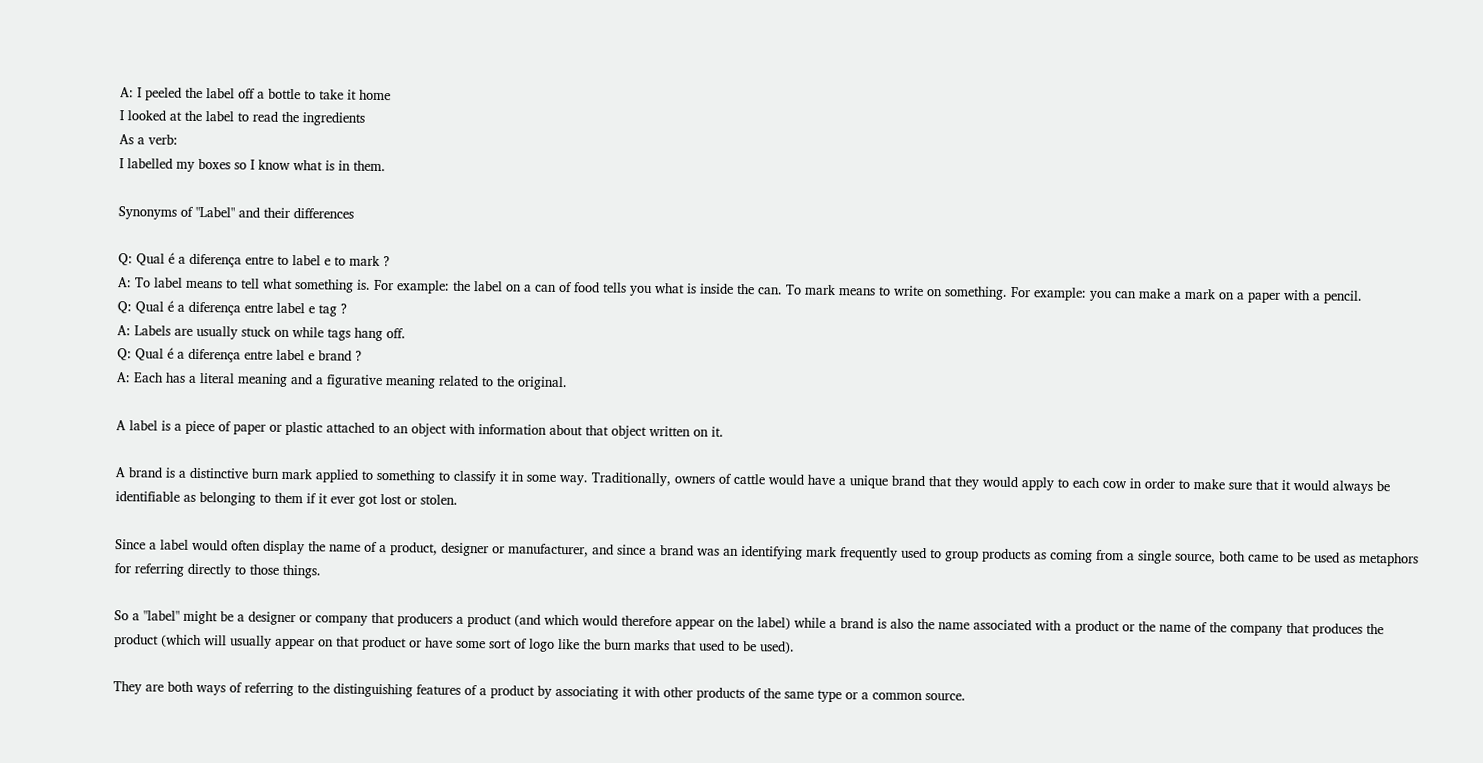A: I peeled the label off a bottle to take it home
I looked at the label to read the ingredients
As a verb:
I labelled my boxes so I know what is in them.

Synonyms of "Label" and their differences

Q: Qual é a diferença entre to label e to mark ?
A: To label means to tell what something is. For example: the label on a can of food tells you what is inside the can. To mark means to write on something. For example: you can make a mark on a paper with a pencil.
Q: Qual é a diferença entre label e tag ?
A: Labels are usually stuck on while tags hang off.
Q: Qual é a diferença entre label e brand ?
A: Each has a literal meaning and a figurative meaning related to the original.

A label is a piece of paper or plastic attached to an object with information about that object written on it.

A brand is a distinctive burn mark applied to something to classify it in some way. Traditionally, owners of cattle would have a unique brand that they would apply to each cow in order to make sure that it would always be identifiable as belonging to them if it ever got lost or stolen.

Since a label would often display the name of a product, designer or manufacturer, and since a brand was an identifying mark frequently used to group products as coming from a single source, both came to be used as metaphors for referring directly to those things.

So a "label" might be a designer or company that producers a product (and which would therefore appear on the label) while a brand is also the name associated with a product or the name of the company that produces the product (which will usually appear on that product or have some sort of logo like the burn marks that used to be used).

They are both ways of referring to the distinguishing features of a product by associating it with other products of the same type or a common source.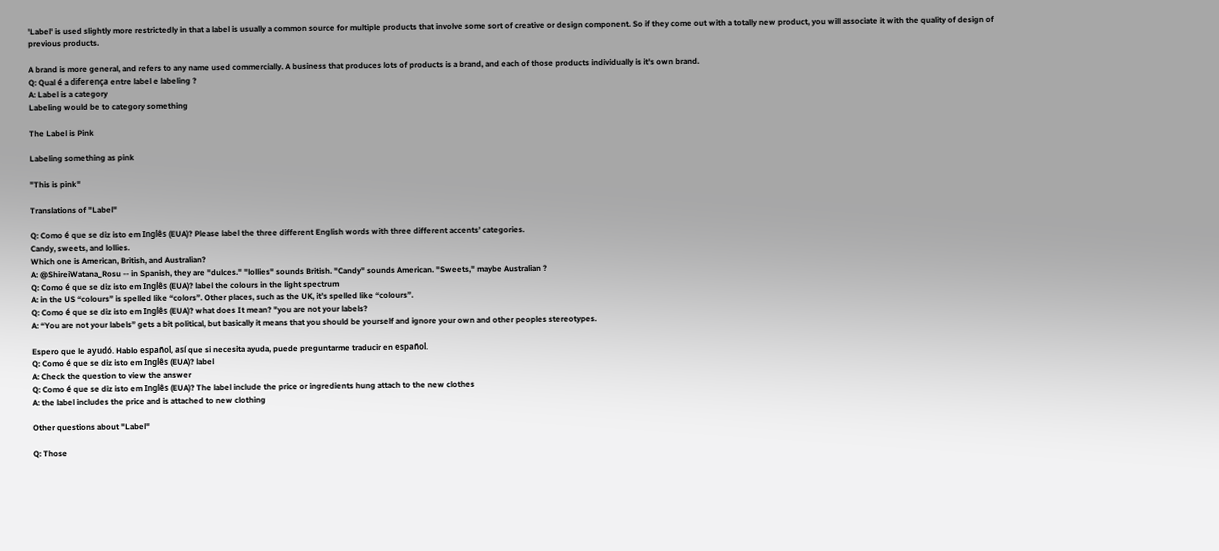'Label' is used slightly more restrictedly in that a label is usually a common source for multiple products that involve some sort of creative or design component. So if they come out with a totally new product, you will associate it with the quality of design of previous products.

A brand is more general, and refers to any name used commercially. A business that produces lots of products is a brand, and each of those products individually is it's own brand.
Q: Qual é a diferença entre label e labeling ?
A: Label is a category
Labeling would be to category something

The Label is Pink

Labeling something as pink

"This is pink"

Translations of "Label"

Q: Como é que se diz isto em Inglês (EUA)? Please label the three different English words with three different accents’ categories.
Candy, sweets, and lollies.
Which one is American, British, and Australian?
A: @ShireiWatana_Rosu -- in Spanish, they are "dulces." "lollies" sounds British. "Candy" sounds American. "Sweets," maybe Australian ?
Q: Como é que se diz isto em Inglês (EUA)? label the colours in the light spectrum
A: in the US “colours” is spelled like “colors”. Other places, such as the UK, it’s spelled like “colours”.
Q: Como é que se diz isto em Inglês (EUA)? what does It mean? "you are not your labels?
A: “You are not your labels” gets a bit political, but basically it means that you should be yourself and ignore your own and other peoples stereotypes.

Espero que le ayudó. Hablo español, así que si necesita ayuda, puede preguntarme traducir en español.
Q: Como é que se diz isto em Inglês (EUA)? label
A: Check the question to view the answer
Q: Como é que se diz isto em Inglês (EUA)? The label include the price or ingredients hung attach to the new clothes
A: the label includes the price and is attached to new clothing

Other questions about "Label"

Q: Those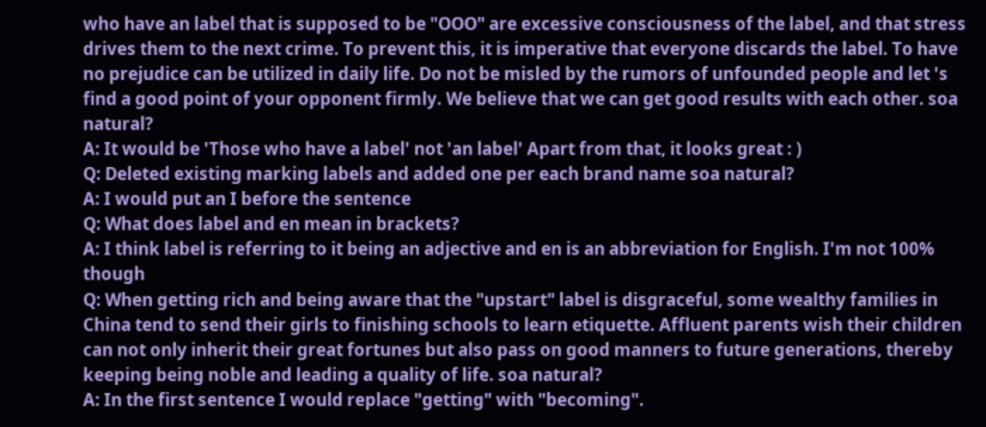who have an label that is supposed to be "OOO" are excessive consciousness of the label, and that stress drives them to the next crime. To prevent this, it is imperative that everyone discards the label. To have no prejudice can be utilized in daily life. Do not be misled by the rumors of unfounded people and let 's find a good point of your opponent firmly. We believe that we can get good results with each other. soa natural?
A: It would be 'Those who have a label' not 'an label' Apart from that, it looks great : )
Q: Deleted existing marking labels and added one per each brand name soa natural?
A: I would put an I before the sentence
Q: What does label and en mean in brackets?
A: I think label is referring to it being an adjective and en is an abbreviation for English. I'm not 100% though
Q: When getting rich and being aware that the "upstart" label is disgraceful, some wealthy families in China tend to send their girls to finishing schools to learn etiquette. Affluent parents wish their children can not only inherit their great fortunes but also pass on good manners to future generations, thereby keeping being noble and leading a quality of life. soa natural?
A: In the first sentence I would replace "getting" with "becoming".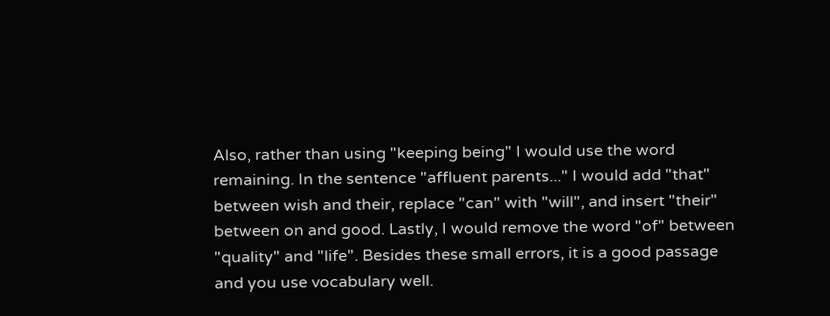Also, rather than using "keeping being" I would use the word remaining. In the sentence "affluent parents..." I would add "that" between wish and their, replace "can" with "will", and insert "their" between on and good. Lastly, I would remove the word "of" between "quality" and "life". Besides these small errors, it is a good passage and you use vocabulary well.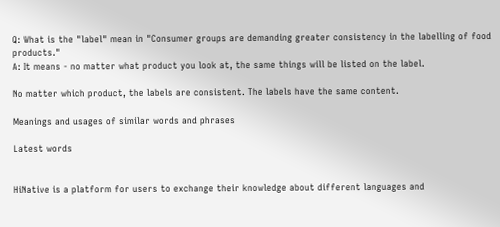Q: What is the "label" mean in "Consumer groups are demanding greater consistency in the labelling of food products."
A: It means - no matter what product you look at, the same things will be listed on the label.

No matter which product, the labels are consistent. The labels have the same content.

Meanings and usages of similar words and phrases

Latest words


HiNative is a platform for users to exchange their knowledge about different languages and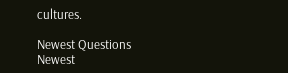cultures.

Newest Questions
Newest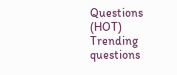Questions (HOT)
Trending questions